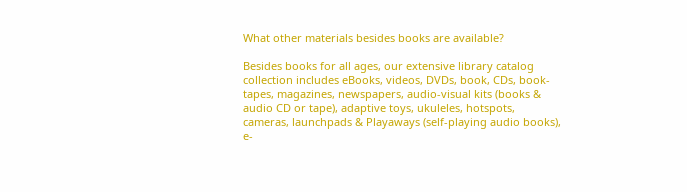What other materials besides books are available?

Besides books for all ages, our extensive library catalog collection includes eBooks, videos, DVDs, book, CDs, book-tapes, magazines, newspapers, audio-visual kits (books & audio CD or tape), adaptive toys, ukuleles, hotspots, cameras, launchpads & Playaways (self-playing audio books), e-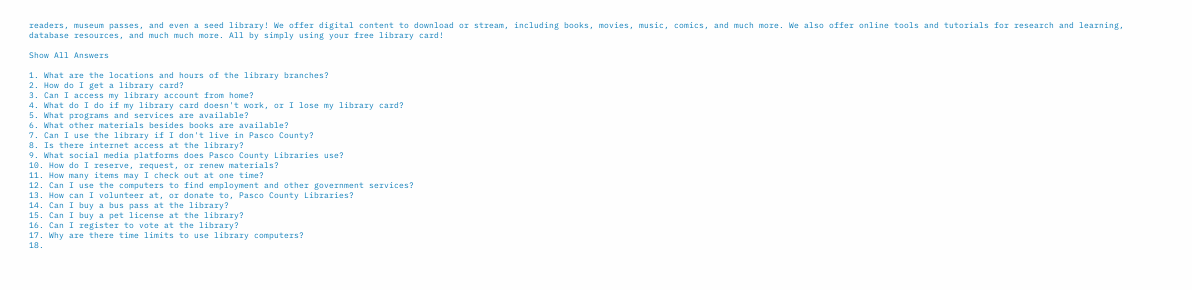readers, museum passes, and even a seed library! We offer digital content to download or stream, including books, movies, music, comics, and much more. We also offer online tools and tutorials for research and learning, database resources, and much much more. All by simply using your free library card!

Show All Answers

1. What are the locations and hours of the library branches?
2. How do I get a library card?
3. Can I access my library account from home?
4. What do I do if my library card doesn't work, or I lose my library card?
5. What programs and services are available?
6. What other materials besides books are available?
7. Can I use the library if I don't live in Pasco County?
8. Is there internet access at the library?
9. What social media platforms does Pasco County Libraries use?
10. How do I reserve, request, or renew materials?
11. How many items may I check out at one time?
12. Can I use the computers to find employment and other government services?
13. How can I volunteer at, or donate to, Pasco County Libraries?
14. Can I buy a bus pass at the library?
15. Can I buy a pet license at the library?
16. Can I register to vote at the library?
17. Why are there time limits to use library computers?
18.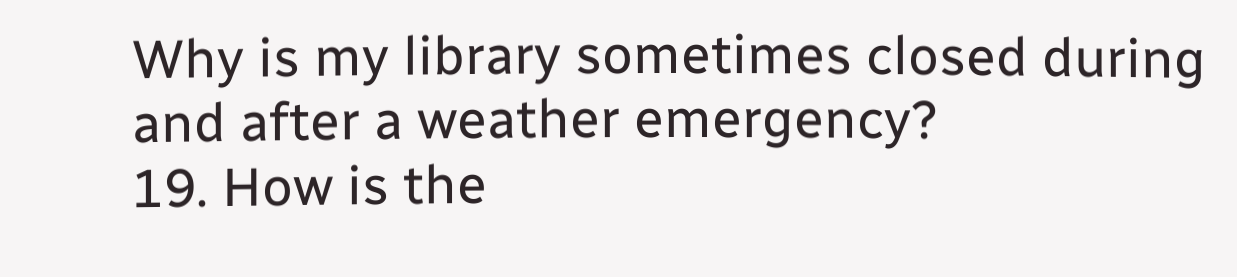Why is my library sometimes closed during and after a weather emergency?
19. How is the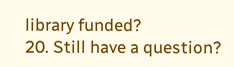library funded?
20. Still have a question?